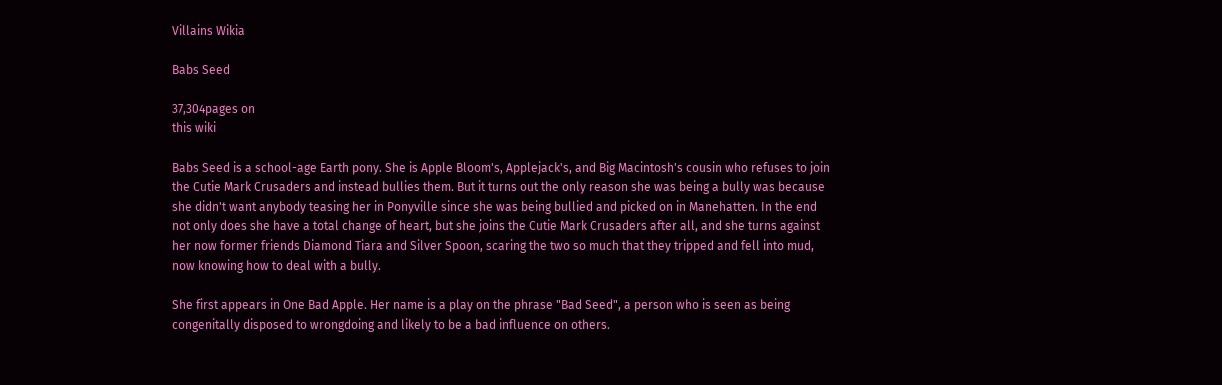Villains Wikia

Babs Seed

37,304pages on
this wiki

Babs Seed is a school-age Earth pony. She is Apple Bloom's, Applejack's, and Big Macintosh's cousin who refuses to join the Cutie Mark Crusaders and instead bullies them. But it turns out the only reason she was being a bully was because she didn't want anybody teasing her in Ponyville since she was being bullied and picked on in Manehatten. In the end not only does she have a total change of heart, but she joins the Cutie Mark Crusaders after all, and she turns against her now former friends Diamond Tiara and Silver Spoon, scaring the two so much that they tripped and fell into mud, now knowing how to deal with a bully.

She first appears in One Bad Apple. Her name is a play on the phrase "Bad Seed", a person who is seen as being congenitally disposed to wrongdoing and likely to be a bad influence on others.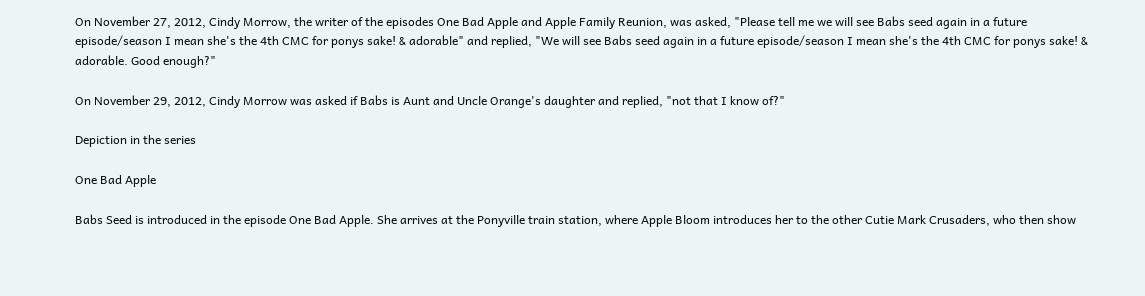On November 27, 2012, Cindy Morrow, the writer of the episodes One Bad Apple and Apple Family Reunion, was asked, "Please tell me we will see Babs seed again in a future episode/season I mean she's the 4th CMC for ponys sake! & adorable" and replied, "We will see Babs seed again in a future episode/season I mean she's the 4th CMC for ponys sake! & adorable. Good enough?"

On November 29, 2012, Cindy Morrow was asked if Babs is Aunt and Uncle Orange's daughter and replied, "not that I know of?"

Depiction in the series

One Bad Apple

Babs Seed is introduced in the episode One Bad Apple. She arrives at the Ponyville train station, where Apple Bloom introduces her to the other Cutie Mark Crusaders, who then show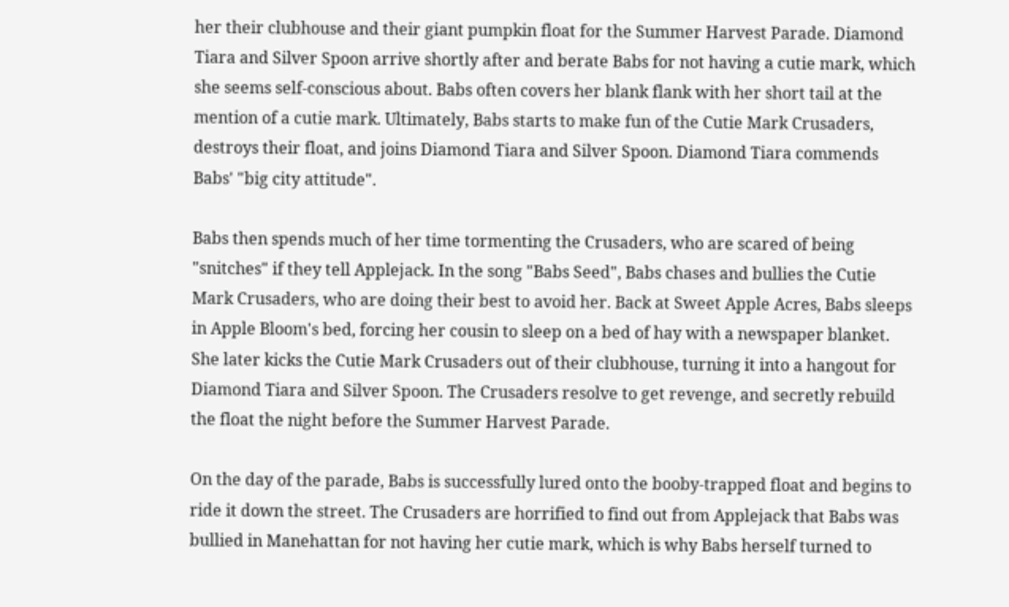her their clubhouse and their giant pumpkin float for the Summer Harvest Parade. Diamond Tiara and Silver Spoon arrive shortly after and berate Babs for not having a cutie mark, which she seems self-conscious about. Babs often covers her blank flank with her short tail at the mention of a cutie mark. Ultimately, Babs starts to make fun of the Cutie Mark Crusaders, destroys their float, and joins Diamond Tiara and Silver Spoon. Diamond Tiara commends Babs' "big city attitude".

Babs then spends much of her time tormenting the Crusaders, who are scared of being "snitches" if they tell Applejack. In the song "Babs Seed", Babs chases and bullies the Cutie Mark Crusaders, who are doing their best to avoid her. Back at Sweet Apple Acres, Babs sleeps in Apple Bloom's bed, forcing her cousin to sleep on a bed of hay with a newspaper blanket. She later kicks the Cutie Mark Crusaders out of their clubhouse, turning it into a hangout for Diamond Tiara and Silver Spoon. The Crusaders resolve to get revenge, and secretly rebuild the float the night before the Summer Harvest Parade.

On the day of the parade, Babs is successfully lured onto the booby-trapped float and begins to ride it down the street. The Crusaders are horrified to find out from Applejack that Babs was bullied in Manehattan for not having her cutie mark, which is why Babs herself turned to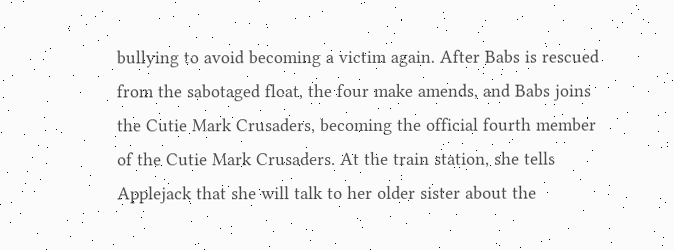bullying to avoid becoming a victim again. After Babs is rescued from the sabotaged float, the four make amends, and Babs joins the Cutie Mark Crusaders, becoming the official fourth member of the Cutie Mark Crusaders. At the train station, she tells Applejack that she will talk to her older sister about the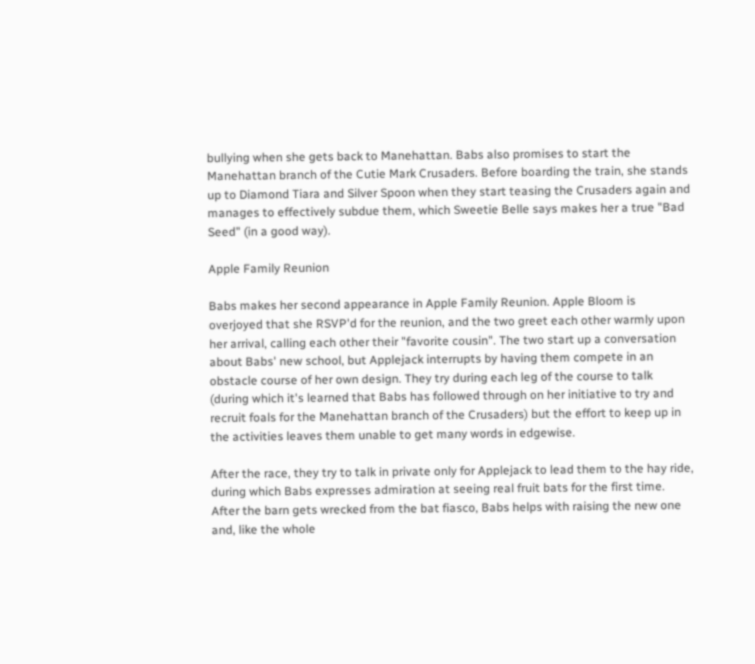bullying when she gets back to Manehattan. Babs also promises to start the Manehattan branch of the Cutie Mark Crusaders. Before boarding the train, she stands up to Diamond Tiara and Silver Spoon when they start teasing the Crusaders again and manages to effectively subdue them, which Sweetie Belle says makes her a true "Bad Seed" (in a good way).

Apple Family Reunion

Babs makes her second appearance in Apple Family Reunion. Apple Bloom is overjoyed that she RSVP'd for the reunion, and the two greet each other warmly upon her arrival, calling each other their "favorite cousin". The two start up a conversation about Babs' new school, but Applejack interrupts by having them compete in an obstacle course of her own design. They try during each leg of the course to talk (during which it's learned that Babs has followed through on her initiative to try and recruit foals for the Manehattan branch of the Crusaders) but the effort to keep up in the activities leaves them unable to get many words in edgewise.

After the race, they try to talk in private only for Applejack to lead them to the hay ride, during which Babs expresses admiration at seeing real fruit bats for the first time. After the barn gets wrecked from the bat fiasco, Babs helps with raising the new one and, like the whole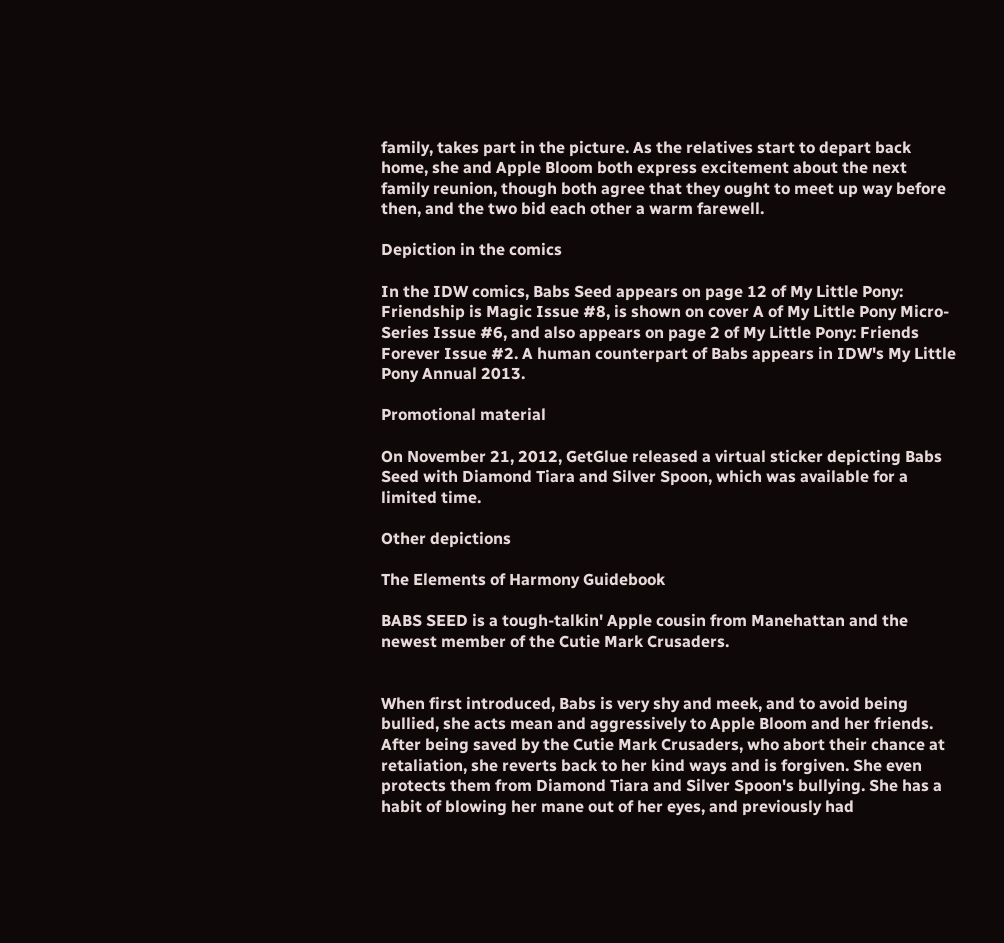family, takes part in the picture. As the relatives start to depart back home, she and Apple Bloom both express excitement about the next family reunion, though both agree that they ought to meet up way before then, and the two bid each other a warm farewell.

Depiction in the comics

In the IDW comics, Babs Seed appears on page 12 of My Little Pony: Friendship is Magic Issue #8, is shown on cover A of My Little Pony Micro-Series Issue #6, and also appears on page 2 of My Little Pony: Friends Forever Issue #2. A human counterpart of Babs appears in IDW's My Little Pony Annual 2013.

Promotional material

On November 21, 2012, GetGlue released a virtual sticker depicting Babs Seed with Diamond Tiara and Silver Spoon, which was available for a limited time.

Other depictions

The Elements of Harmony Guidebook

BABS SEED is a tough-talkin' Apple cousin from Manehattan and the newest member of the Cutie Mark Crusaders.


When first introduced, Babs is very shy and meek, and to avoid being bullied, she acts mean and aggressively to Apple Bloom and her friends. After being saved by the Cutie Mark Crusaders, who abort their chance at retaliation, she reverts back to her kind ways and is forgiven. She even protects them from Diamond Tiara and Silver Spoon's bullying. She has a habit of blowing her mane out of her eyes, and previously had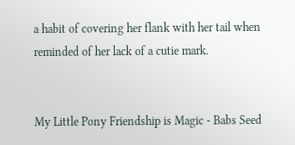a habit of covering her flank with her tail when reminded of her lack of a cutie mark.


My Little Pony Friendship is Magic - Babs Seed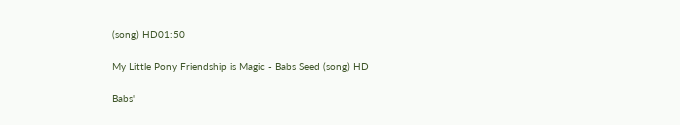(song) HD01:50

My Little Pony Friendship is Magic - Babs Seed (song) HD

Babs'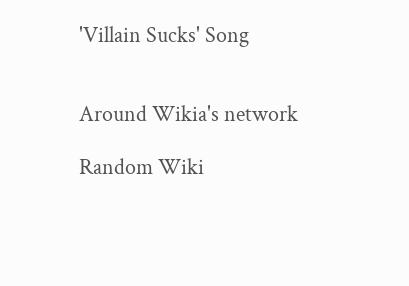'Villain Sucks' Song


Around Wikia's network

Random Wiki